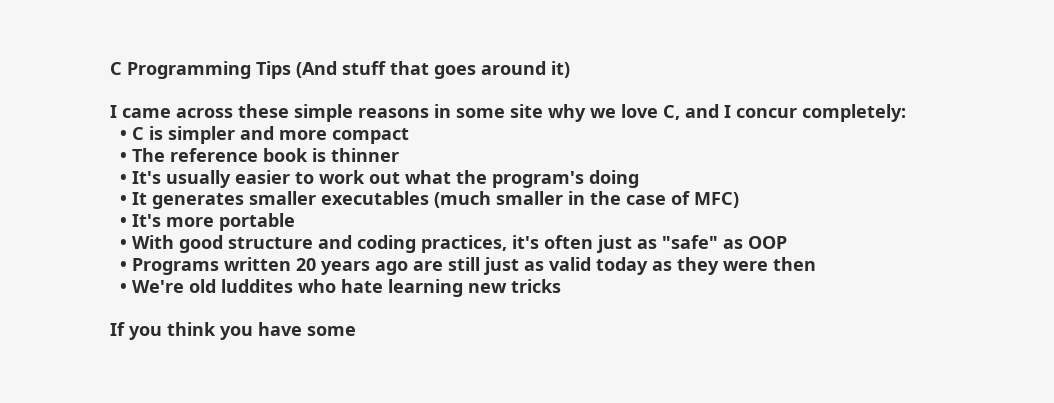C Programming Tips (And stuff that goes around it)

I came across these simple reasons in some site why we love C, and I concur completely:
  • C is simpler and more compact
  • The reference book is thinner
  • It's usually easier to work out what the program's doing
  • It generates smaller executables (much smaller in the case of MFC)
  • It's more portable
  • With good structure and coding practices, it's often just as "safe" as OOP
  • Programs written 20 years ago are still just as valid today as they were then
  • We're old luddites who hate learning new tricks

If you think you have some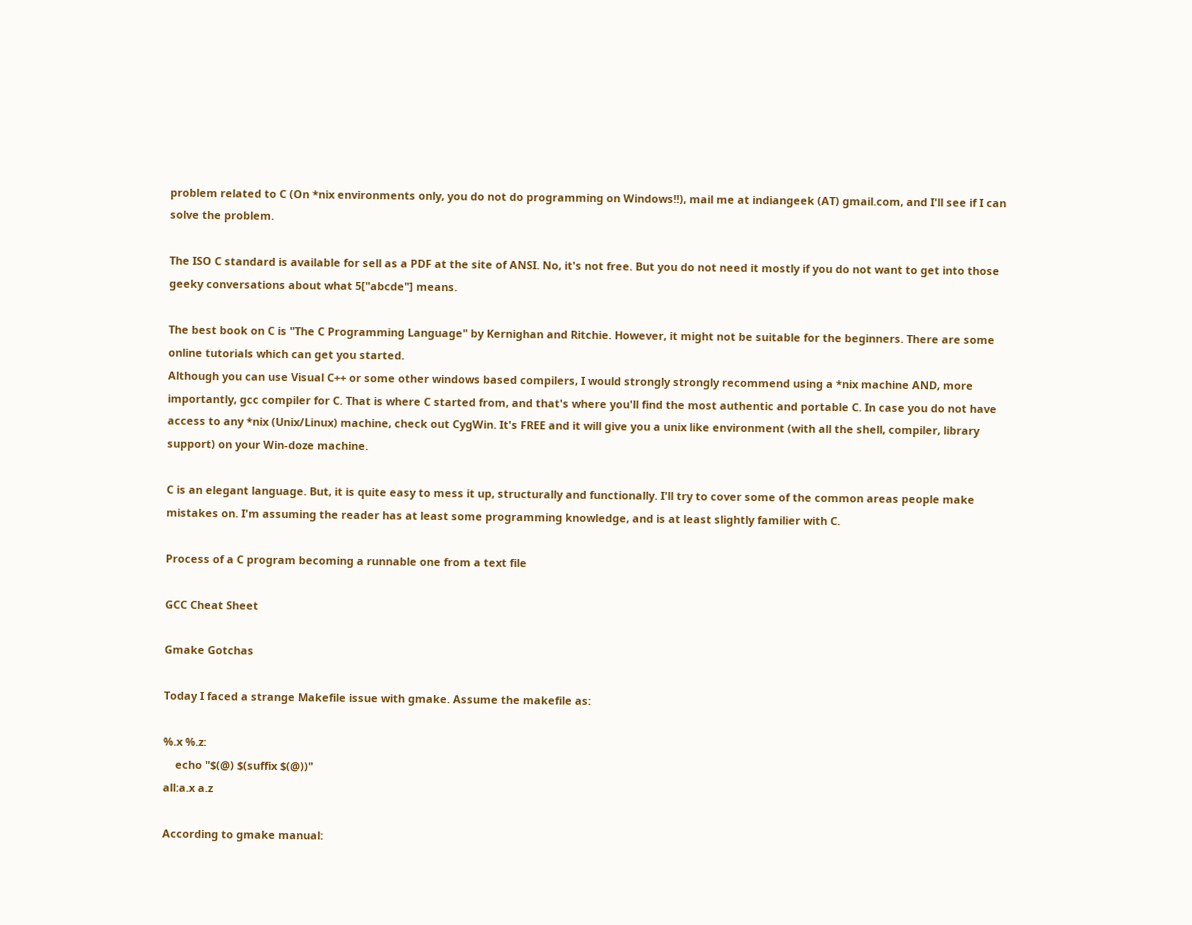problem related to C (On *nix environments only, you do not do programming on Windows!!), mail me at indiangeek (AT) gmail.com, and I'll see if I can solve the problem.

The ISO C standard is available for sell as a PDF at the site of ANSI. No, it's not free. But you do not need it mostly if you do not want to get into those geeky conversations about what 5["abcde"] means.

The best book on C is "The C Programming Language" by Kernighan and Ritchie. However, it might not be suitable for the beginners. There are some online tutorials which can get you started.
Although you can use Visual C++ or some other windows based compilers, I would strongly strongly recommend using a *nix machine AND, more importantly, gcc compiler for C. That is where C started from, and that's where you'll find the most authentic and portable C. In case you do not have access to any *nix (Unix/Linux) machine, check out CygWin. It's FREE and it will give you a unix like environment (with all the shell, compiler, library support) on your Win-doze machine.

C is an elegant language. But, it is quite easy to mess it up, structurally and functionally. I'll try to cover some of the common areas people make mistakes on. I'm assuming the reader has at least some programming knowledge, and is at least slightly familier with C.

Process of a C program becoming a runnable one from a text file

GCC Cheat Sheet

Gmake Gotchas

Today I faced a strange Makefile issue with gmake. Assume the makefile as:

%.x %.z:
    echo "$(@) $(suffix $(@))"
all:a.x a.z

According to gmake manual: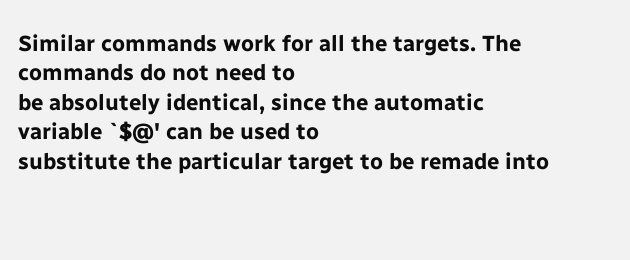Similar commands work for all the targets. The commands do not need to
be absolutely identical, since the automatic variable `$@' can be used to
substitute the particular target to be remade into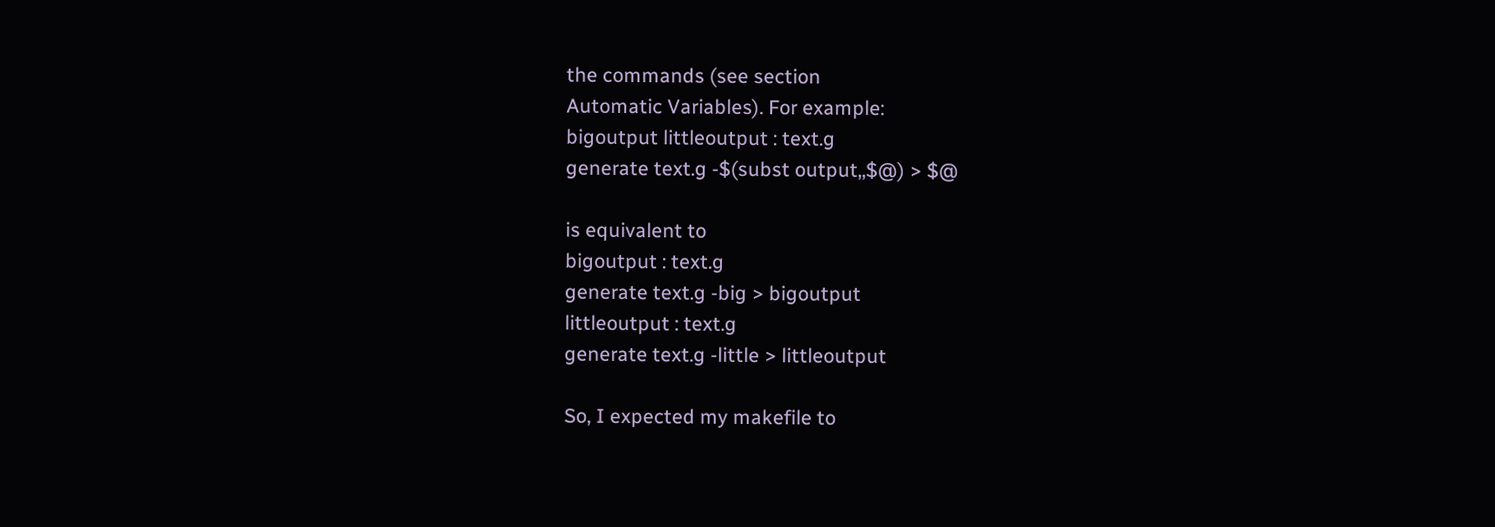the commands (see section
Automatic Variables). For example:
bigoutput littleoutput : text.g
generate text.g -$(subst output,,$@) > $@

is equivalent to
bigoutput : text.g
generate text.g -big > bigoutput
littleoutput : text.g
generate text.g -little > littleoutput

So, I expected my makefile to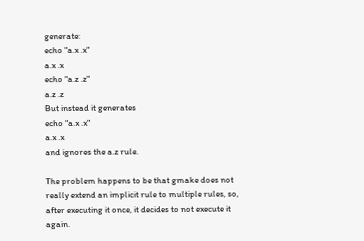generate:
echo "a.x .x"
a.x .x
echo "a.z .z"
a.z .z
But instead it generates
echo "a.x .x"
a.x .x
and ignores the a.z rule.

The problem happens to be that gmake does not really extend an implicit rule to multiple rules, so, after executing it once, it decides to not execute it again.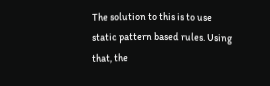The solution to this is to use static pattern based rules. Using that, the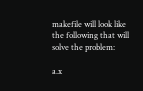makefile will look like the following that will solve the problem:

a.x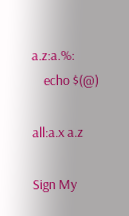a.z:a.%:
    echo $(@)

all:a.x a.z

Sign My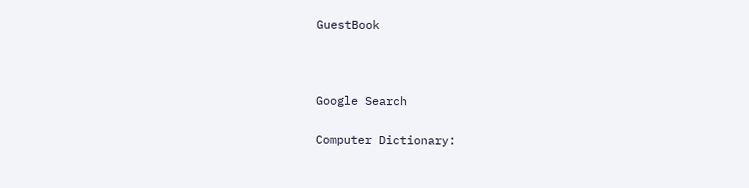GuestBook



Google Search

Computer Dictionary: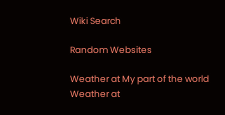Wiki Search

Random Websites

Weather at My part of the world
Weather at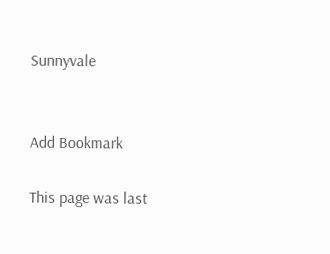Sunnyvale


Add Bookmark

This page was last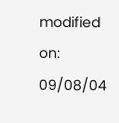modified on: 09/08/04